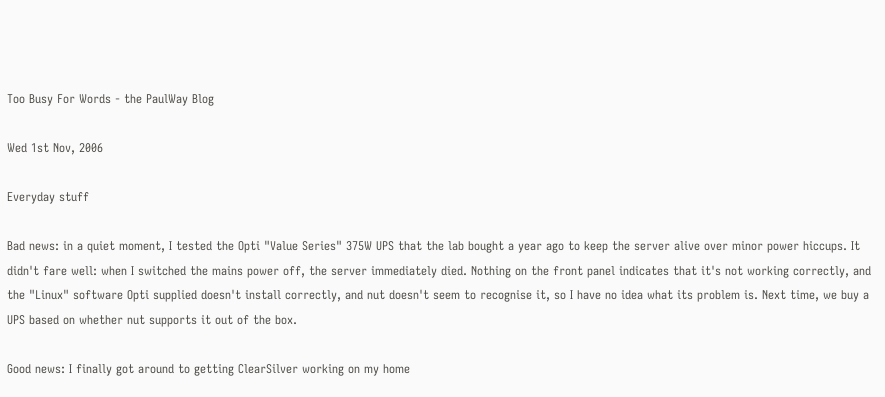Too Busy For Words - the PaulWay Blog

Wed 1st Nov, 2006

Everyday stuff

Bad news: in a quiet moment, I tested the Opti "Value Series" 375W UPS that the lab bought a year ago to keep the server alive over minor power hiccups. It didn't fare well: when I switched the mains power off, the server immediately died. Nothing on the front panel indicates that it's not working correctly, and the "Linux" software Opti supplied doesn't install correctly, and nut doesn't seem to recognise it, so I have no idea what its problem is. Next time, we buy a UPS based on whether nut supports it out of the box.

Good news: I finally got around to getting ClearSilver working on my home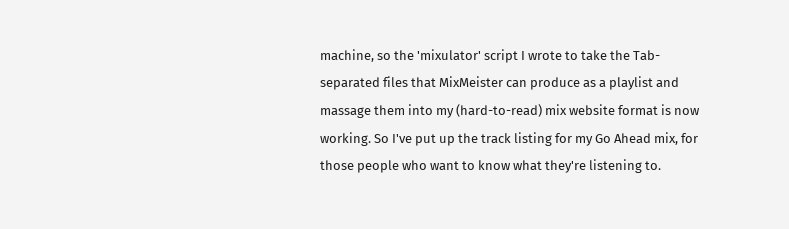machine, so the 'mixulator' script I wrote to take the Tab-separated files that MixMeister can produce as a playlist and massage them into my (hard-to-read) mix website format is now working. So I've put up the track listing for my Go Ahead mix, for those people who want to know what they're listening to.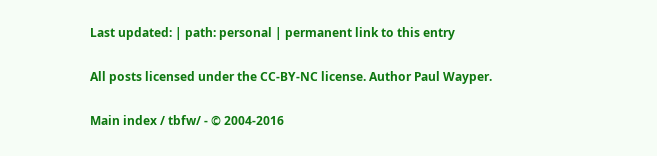Last updated: | path: personal | permanent link to this entry

All posts licensed under the CC-BY-NC license. Author Paul Wayper.

Main index / tbfw/ - © 2004-2016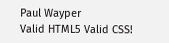Paul Wayper
Valid HTML5 Valid CSS!